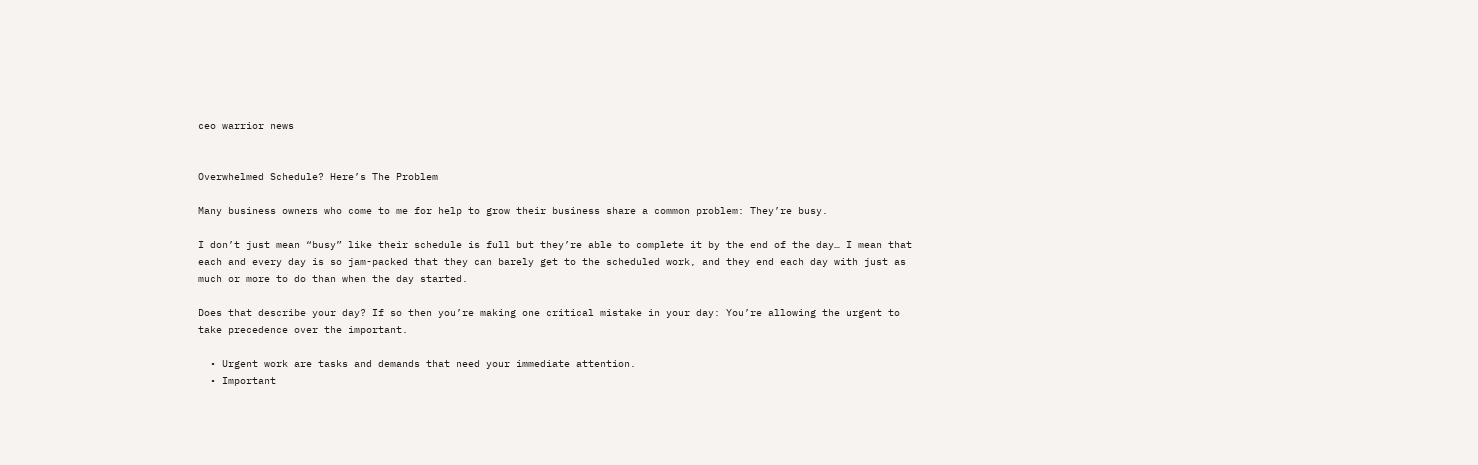ceo warrior news


Overwhelmed Schedule? Here’s The Problem

Many business owners who come to me for help to grow their business share a common problem: They’re busy.

I don’t just mean “busy” like their schedule is full but they’re able to complete it by the end of the day… I mean that each and every day is so jam-packed that they can barely get to the scheduled work, and they end each day with just as much or more to do than when the day started.

Does that describe your day? If so then you’re making one critical mistake in your day: You’re allowing the urgent to take precedence over the important.

  • Urgent work are tasks and demands that need your immediate attention.
  • Important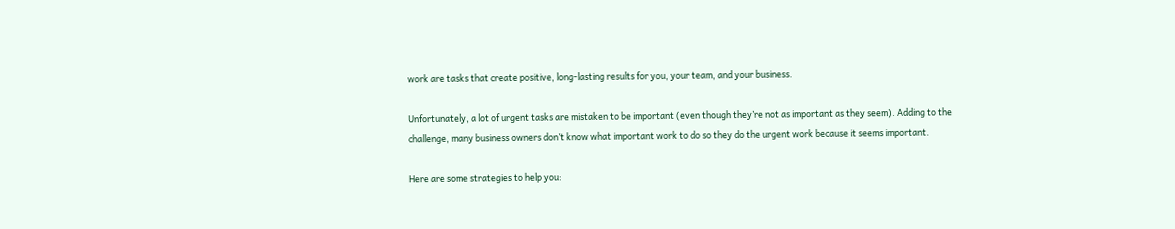work are tasks that create positive, long-lasting results for you, your team, and your business.

Unfortunately, a lot of urgent tasks are mistaken to be important (even though they’re not as important as they seem). Adding to the challenge, many business owners don’t know what important work to do so they do the urgent work because it seems important.

Here are some strategies to help you: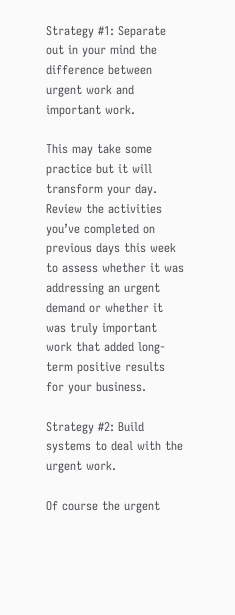Strategy #1: Separate out in your mind the difference between urgent work and important work.

This may take some practice but it will transform your day. Review the activities you’ve completed on previous days this week to assess whether it was addressing an urgent demand or whether it was truly important work that added long-term positive results for your business.

Strategy #2: Build systems to deal with the urgent work.

Of course the urgent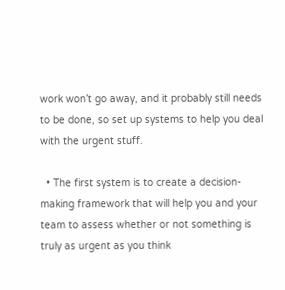work won’t go away, and it probably still needs to be done, so set up systems to help you deal with the urgent stuff.

  • The first system is to create a decision-making framework that will help you and your team to assess whether or not something is truly as urgent as you think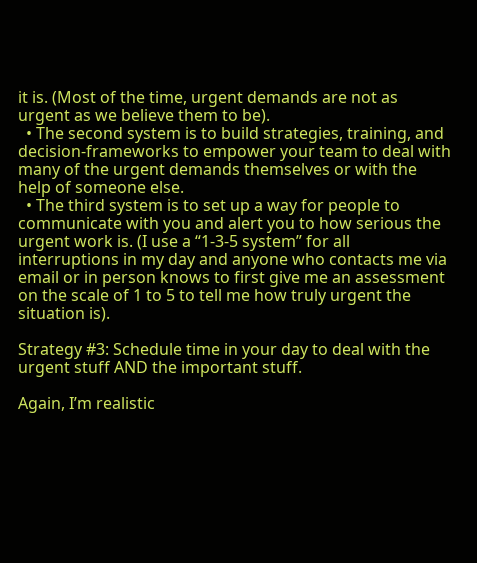it is. (Most of the time, urgent demands are not as urgent as we believe them to be).
  • The second system is to build strategies, training, and decision-frameworks to empower your team to deal with many of the urgent demands themselves or with the help of someone else.
  • The third system is to set up a way for people to communicate with you and alert you to how serious the urgent work is. (I use a “1-3-5 system” for all interruptions in my day and anyone who contacts me via email or in person knows to first give me an assessment on the scale of 1 to 5 to tell me how truly urgent the situation is).

Strategy #3: Schedule time in your day to deal with the urgent stuff AND the important stuff.

Again, I’m realistic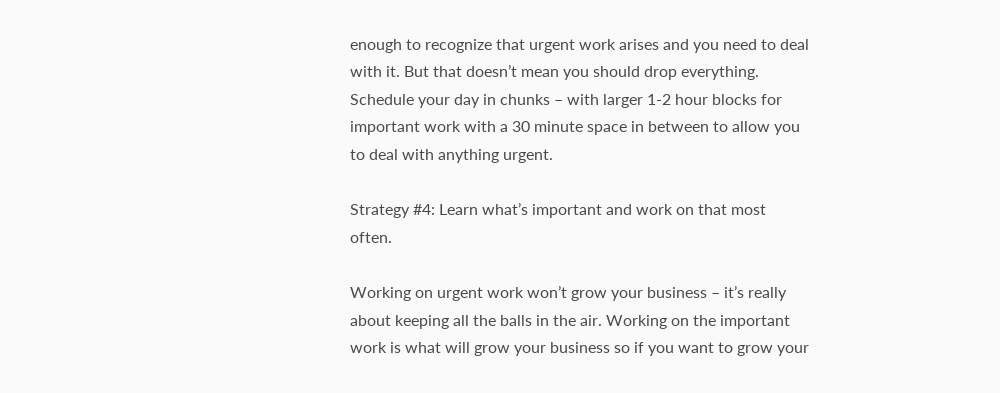enough to recognize that urgent work arises and you need to deal with it. But that doesn’t mean you should drop everything. Schedule your day in chunks – with larger 1-2 hour blocks for important work with a 30 minute space in between to allow you to deal with anything urgent.

Strategy #4: Learn what’s important and work on that most often.

Working on urgent work won’t grow your business – it’s really about keeping all the balls in the air. Working on the important work is what will grow your business so if you want to grow your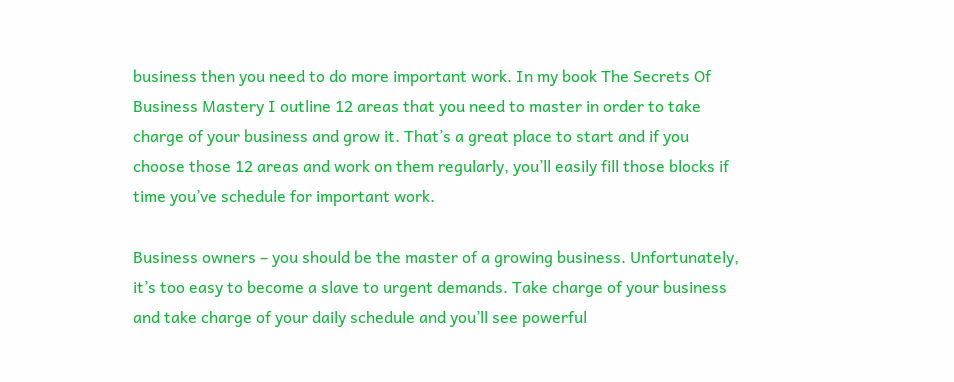business then you need to do more important work. In my book The Secrets Of Business Mastery I outline 12 areas that you need to master in order to take charge of your business and grow it. That’s a great place to start and if you choose those 12 areas and work on them regularly, you’ll easily fill those blocks if time you’ve schedule for important work.

Business owners – you should be the master of a growing business. Unfortunately, it’s too easy to become a slave to urgent demands. Take charge of your business and take charge of your daily schedule and you’ll see powerful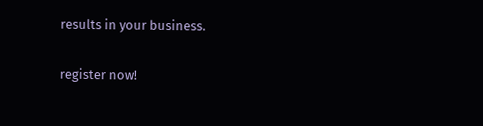results in your business.

register now!